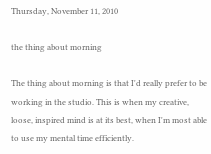Thursday, November 11, 2010

the thing about morning

The thing about morning is that I'd really prefer to be working in the studio. This is when my creative, loose, inspired mind is at its best, when I'm most able to use my mental time efficiently.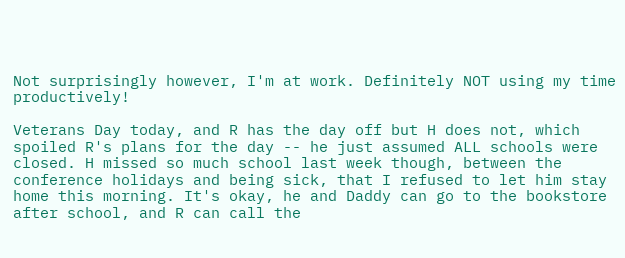Not surprisingly however, I'm at work. Definitely NOT using my time productively!

Veterans Day today, and R has the day off but H does not, which spoiled R's plans for the day -- he just assumed ALL schools were closed. H missed so much school last week though, between the conference holidays and being sick, that I refused to let him stay home this morning. It's okay, he and Daddy can go to the bookstore after school, and R can call the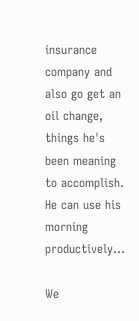insurance company and also go get an oil change, things he's been meaning to accomplish. He can use his morning productively...

We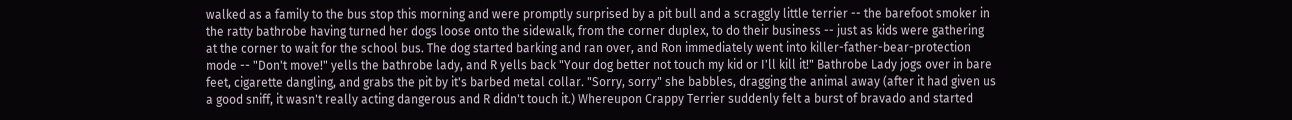walked as a family to the bus stop this morning and were promptly surprised by a pit bull and a scraggly little terrier -- the barefoot smoker in the ratty bathrobe having turned her dogs loose onto the sidewalk, from the corner duplex, to do their business -- just as kids were gathering at the corner to wait for the school bus. The dog started barking and ran over, and Ron immediately went into killer-father-bear-protection mode -- "Don't move!" yells the bathrobe lady, and R yells back "Your dog better not touch my kid or I'll kill it!" Bathrobe Lady jogs over in bare feet, cigarette dangling, and grabs the pit by it's barbed metal collar. "Sorry, sorry" she babbles, dragging the animal away (after it had given us a good sniff, it wasn't really acting dangerous and R didn't touch it.) Whereupon Crappy Terrier suddenly felt a burst of bravado and started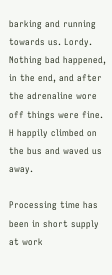barking and running towards us. Lordy. Nothing bad happened, in the end, and after the adrenaline wore off things were fine. H happily climbed on the bus and waved us away.

Processing time has been in short supply at work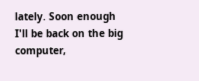lately. Soon enough I'll be back on the big computer,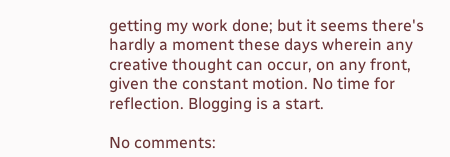getting my work done; but it seems there's hardly a moment these days wherein any creative thought can occur, on any front, given the constant motion. No time for reflection. Blogging is a start.

No comments: